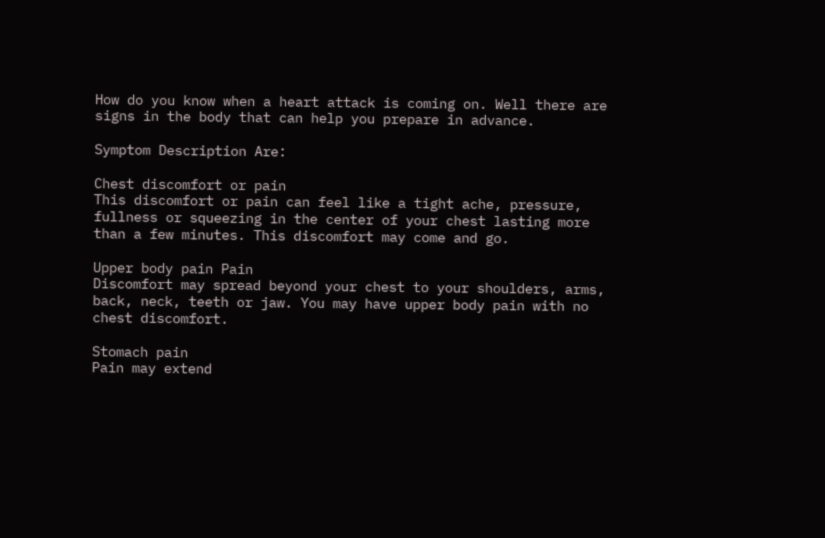How do you know when a heart attack is coming on. Well there are signs in the body that can help you prepare in advance.

Symptom Description Are:

Chest discomfort or pain
This discomfort or pain can feel like a tight ache, pressure, fullness or squeezing in the center of your chest lasting more than a few minutes. This discomfort may come and go.

Upper body pain Pain
Discomfort may spread beyond your chest to your shoulders, arms, back, neck, teeth or jaw. You may have upper body pain with no chest discomfort.

Stomach pain
Pain may extend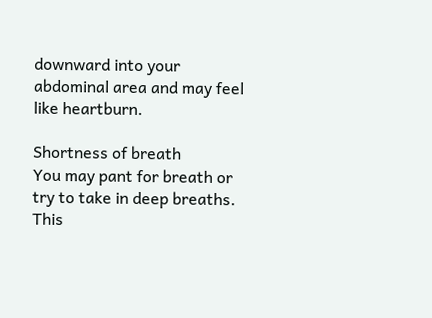downward into your abdominal area and may feel like heartburn.

Shortness of breath
You may pant for breath or try to take in deep breaths. This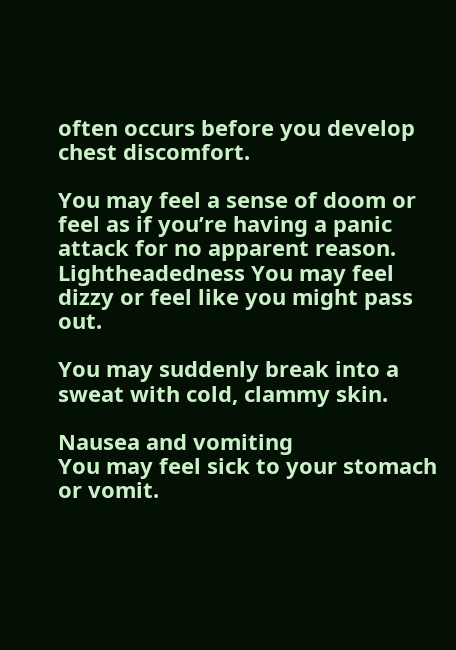often occurs before you develop chest discomfort.

You may feel a sense of doom or feel as if you’re having a panic attack for no apparent reason.
Lightheadedness You may feel dizzy or feel like you might pass out.

You may suddenly break into a sweat with cold, clammy skin.

Nausea and vomiting
You may feel sick to your stomach or vomit.